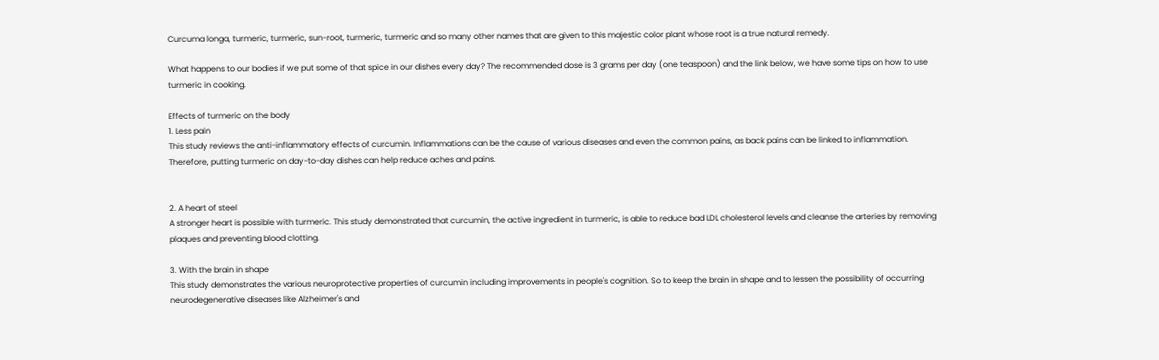Curcuma longa, turmeric, turmeric, sun-root, turmeric, turmeric and so many other names that are given to this majestic color plant whose root is a true natural remedy.

What happens to our bodies if we put some of that spice in our dishes every day? The recommended dose is 3 grams per day (one teaspoon) and the link below, we have some tips on how to use turmeric in cooking.

Effects of turmeric on the body
1. Less pain
This study reviews the anti-inflammatory effects of curcumin. Inflammations can be the cause of various diseases and even the common pains, as back pains can be linked to inflammation. Therefore, putting turmeric on day-to-day dishes can help reduce aches and pains.


2. A heart of steel
A stronger heart is possible with turmeric. This study demonstrated that curcumin, the active ingredient in turmeric, is able to reduce bad LDL cholesterol levels and cleanse the arteries by removing plaques and preventing blood clotting.

3. With the brain in shape
This study demonstrates the various neuroprotective properties of curcumin including improvements in people's cognition. So to keep the brain in shape and to lessen the possibility of occurring neurodegenerative diseases like Alzheimer's and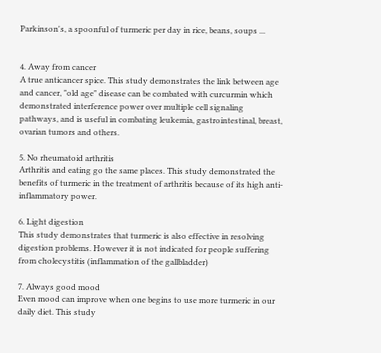Parkinson's, a spoonful of turmeric per day in rice, beans, soups ...


4. Away from cancer
A true anticancer spice. This study demonstrates the link between age and cancer, "old age" disease can be combated with curcurmin which demonstrated interference power over multiple cell signaling pathways, and is useful in combating leukemia, gastrointestinal, breast, ovarian tumors and others.

5. No rheumatoid arthritis
Arthritis and eating go the same places. This study demonstrated the benefits of turmeric in the treatment of arthritis because of its high anti-inflammatory power.

6. Light digestion
This study demonstrates that turmeric is also effective in resolving digestion problems. However it is not indicated for people suffering from cholecystitis (inflammation of the gallbladder)

7. Always good mood
Even mood can improve when one begins to use more turmeric in our daily diet. This study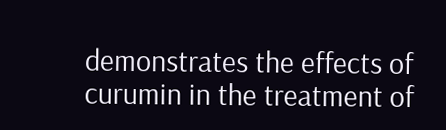demonstrates the effects of curumin in the treatment of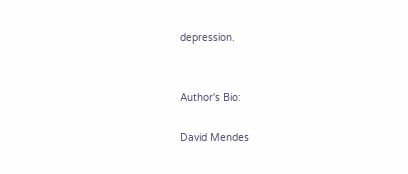depression.


Author's Bio:

David Mendes